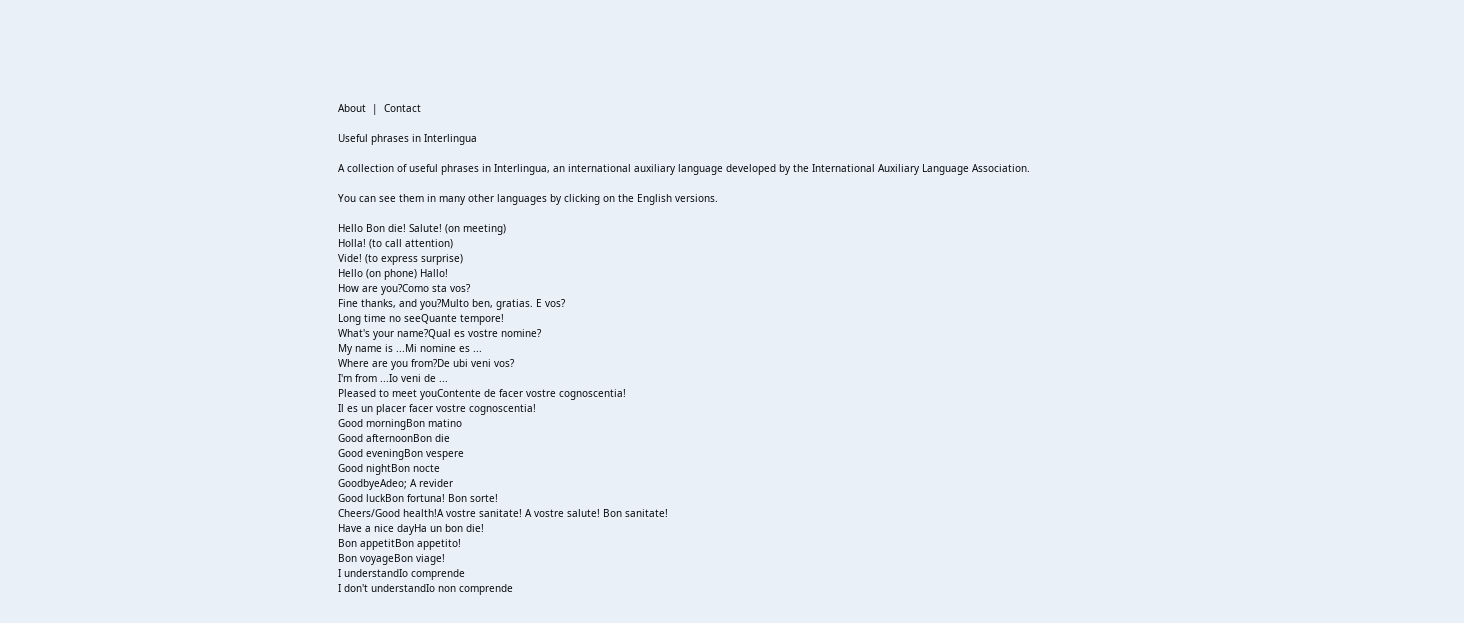About  |  Contact

Useful phrases in Interlingua

A collection of useful phrases in Interlingua, an international auxiliary language developed by the International Auxiliary Language Association.

You can see them in many other languages by clicking on the English versions.

Hello Bon die! Salute! (on meeting)
Holla! (to call attention)
Vide! (to express surprise)
Hello (on phone) Hallo!
How are you?Como sta vos?
Fine thanks, and you?Multo ben, gratias. E vos?
Long time no seeQuante tempore!
What's your name?Qual es vostre nomine?
My name is ...Mi nomine es ...
Where are you from?De ubi veni vos?
I'm from ...Io veni de ...
Pleased to meet youContente de facer vostre cognoscentia!
Il es un placer facer vostre cognoscentia!
Good morningBon matino
Good afternoonBon die
Good eveningBon vespere
Good nightBon nocte
GoodbyeAdeo; A revider
Good luckBon fortuna! Bon sorte!
Cheers/Good health!A vostre sanitate! A vostre salute! Bon sanitate!
Have a nice dayHa un bon die!
Bon appetitBon appetito!
Bon voyageBon viage!
I understandIo comprende
I don't understandIo non comprende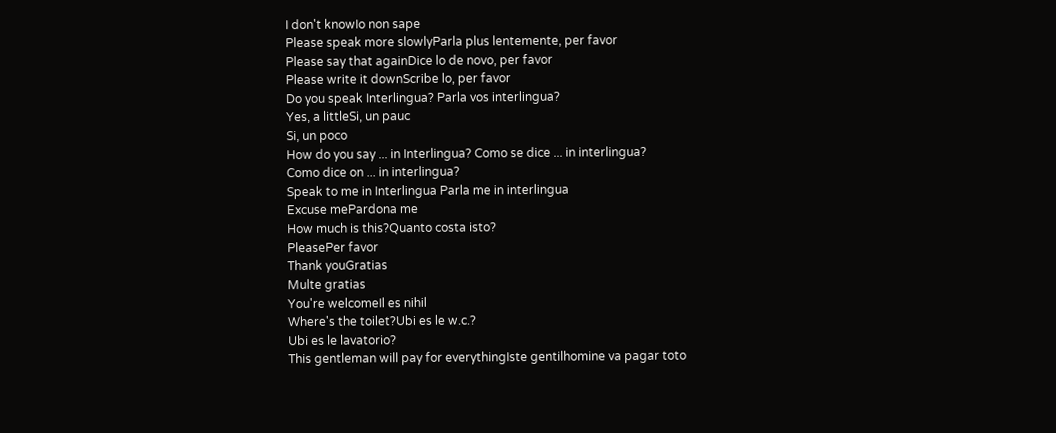I don't knowIo non sape
Please speak more slowlyParla plus lentemente, per favor
Please say that againDice lo de novo, per favor
Please write it downScribe lo, per favor
Do you speak Interlingua? Parla vos interlingua?
Yes, a littleSi, un pauc
Si, un poco
How do you say ... in Interlingua? Como se dice ... in interlingua?
Como dice on ... in interlingua?
Speak to me in Interlingua Parla me in interlingua
Excuse mePardona me
How much is this?Quanto costa isto?
PleasePer favor
Thank youGratias
Multe gratias
You're welcomeIl es nihil
Where's the toilet?Ubi es le w.c.?
Ubi es le lavatorio?
This gentleman will pay for everythingIste gentilhomine va pagar toto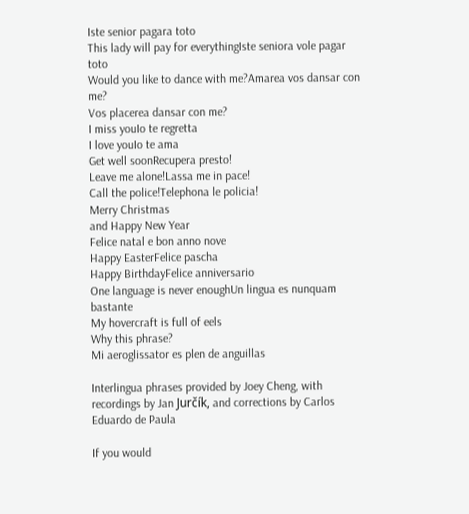Iste senior pagara toto
This lady will pay for everythingIste seniora vole pagar toto
Would you like to dance with me?Amarea vos dansar con me?
Vos placerea dansar con me?
I miss youIo te regretta
I love youIo te ama
Get well soonRecupera presto!
Leave me alone!Lassa me in pace!
Call the police!Telephona le policia!
Merry Christmas
and Happy New Year
Felice natal e bon anno nove
Happy EasterFelice pascha
Happy BirthdayFelice anniversario
One language is never enoughUn lingua es nunquam bastante
My hovercraft is full of eels
Why this phrase?
Mi aeroglissator es plen de anguillas

Interlingua phrases provided by Joey Cheng, with recordings by Jan Jurčík, and corrections by Carlos Eduardo de Paula

If you would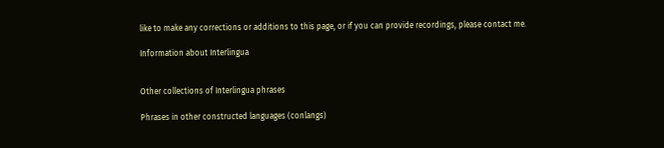like to make any corrections or additions to this page, or if you can provide recordings, please contact me.

Information about Interlingua


Other collections of Interlingua phrases

Phrases in other constructed languages (conlangs)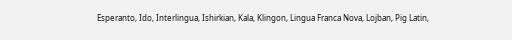Esperanto, Ido, Interlingua, Ishirkian, Kala, Klingon, Lingua Franca Nova, Lojban, Pig Latin,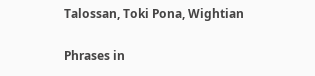Talossan, Toki Pona, Wightian

Phrases in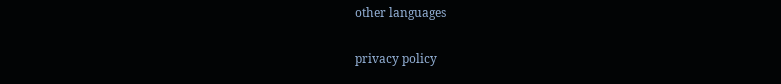other languages

privacy policy